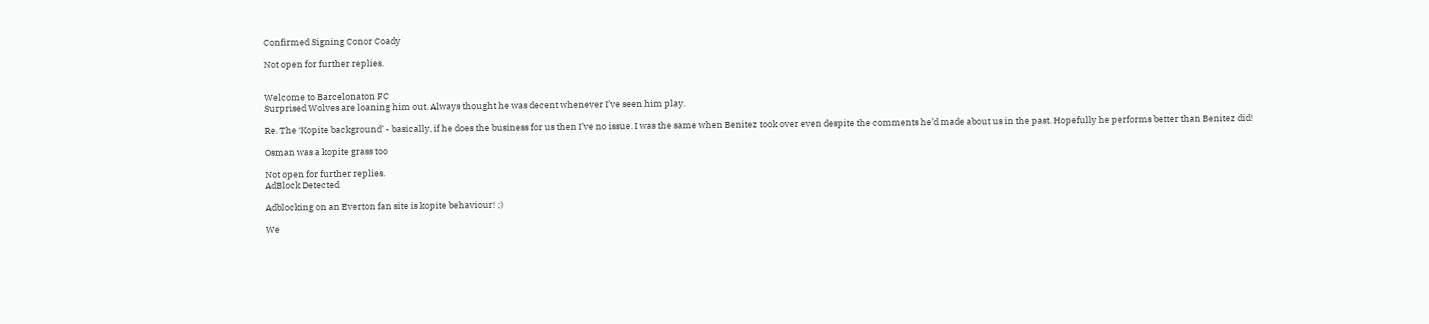Confirmed Signing Conor Coady

Not open for further replies.


Welcome to Barcelonaton FC
Surprised Wolves are loaning him out. Always thought he was decent whenever I’ve seen him play.

Re. The ‘Kopite background’ - basically, if he does the business for us then I’ve no issue. I was the same when Benitez took over even despite the comments he’d made about us in the past. Hopefully he performs better than Benitez did!

Osman was a kopite grass too

Not open for further replies.
AdBlock Detected

Adblocking on an Everton fan site is kopite behaviour! ;)

We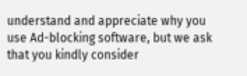understand and appreciate why you use Ad-blocking software, but we ask that you kindly consider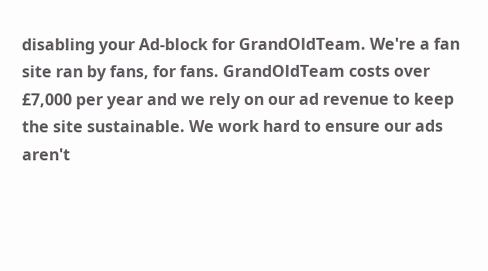disabling your Ad-block for GrandOldTeam. We're a fan site ran by fans, for fans. GrandOldTeam costs over £7,000 per year and we rely on our ad revenue to keep the site sustainable. We work hard to ensure our ads aren't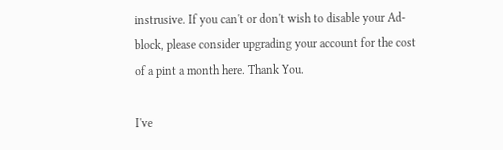instrusive. If you can't or don't wish to disable your Ad-block, please consider upgrading your account for the cost of a pint a month here. Thank You.

I've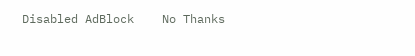Disabled AdBlock    No Thanks